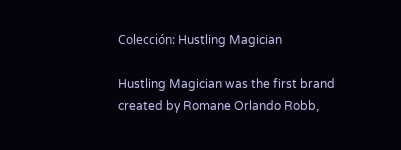Colección: Hustling Magician

Hustling Magician was the first brand created by Romane Orlando Robb,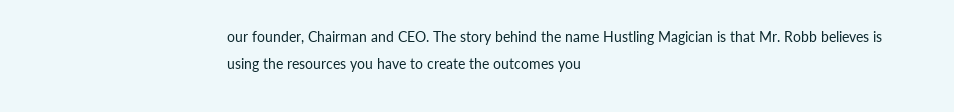our founder, Chairman and CEO. The story behind the name Hustling Magician is that Mr. Robb believes is using the resources you have to create the outcomes you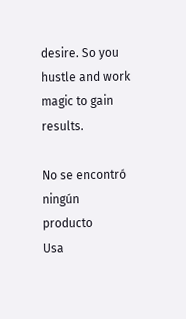desire. So you hustle and work magic to gain results.

No se encontró ningún producto
Usa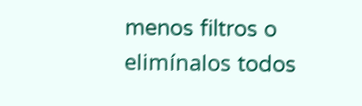menos filtros o elimínalos todos